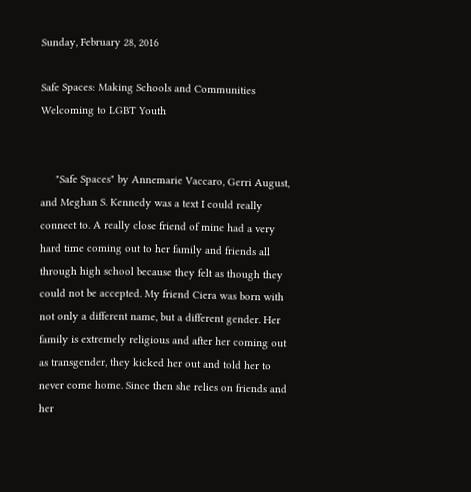Sunday, February 28, 2016

Safe Spaces: Making Schools and Communities Welcoming to LGBT Youth


     "Safe Spaces" by Annemarie Vaccaro, Gerri August, and Meghan S. Kennedy was a text I could really connect to. A really close friend of mine had a very hard time coming out to her family and friends all through high school because they felt as though they could not be accepted. My friend Ciera was born with not only a different name, but a different gender. Her family is extremely religious and after her coming out as transgender, they kicked her out and told her to never come home. Since then she relies on friends and her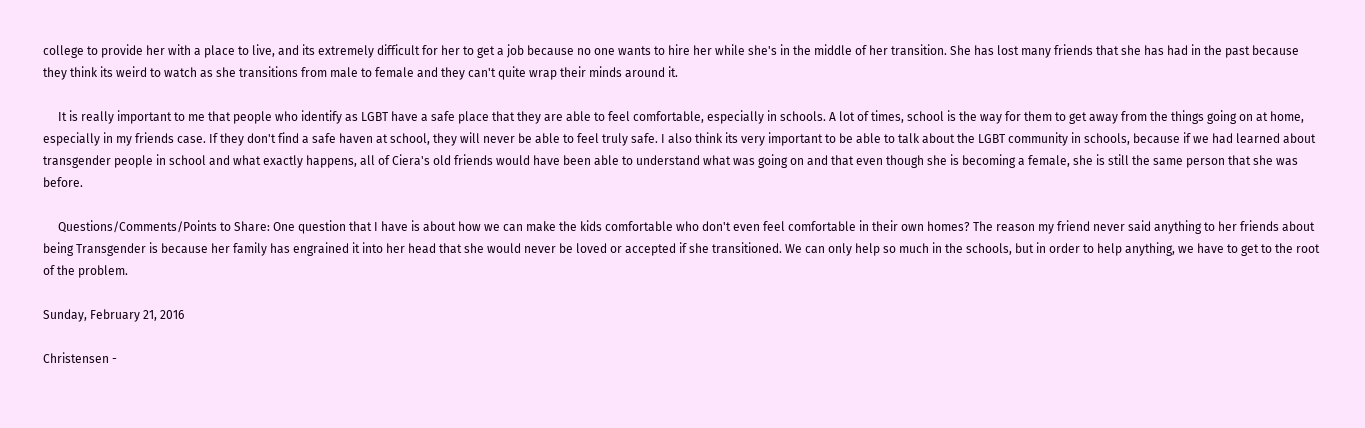college to provide her with a place to live, and its extremely difficult for her to get a job because no one wants to hire her while she's in the middle of her transition. She has lost many friends that she has had in the past because they think its weird to watch as she transitions from male to female and they can't quite wrap their minds around it.

     It is really important to me that people who identify as LGBT have a safe place that they are able to feel comfortable, especially in schools. A lot of times, school is the way for them to get away from the things going on at home, especially in my friends case. If they don't find a safe haven at school, they will never be able to feel truly safe. I also think its very important to be able to talk about the LGBT community in schools, because if we had learned about transgender people in school and what exactly happens, all of Ciera's old friends would have been able to understand what was going on and that even though she is becoming a female, she is still the same person that she was before.

     Questions/Comments/Points to Share: One question that I have is about how we can make the kids comfortable who don't even feel comfortable in their own homes? The reason my friend never said anything to her friends about being Transgender is because her family has engrained it into her head that she would never be loved or accepted if she transitioned. We can only help so much in the schools, but in order to help anything, we have to get to the root of the problem.

Sunday, February 21, 2016

Christensen -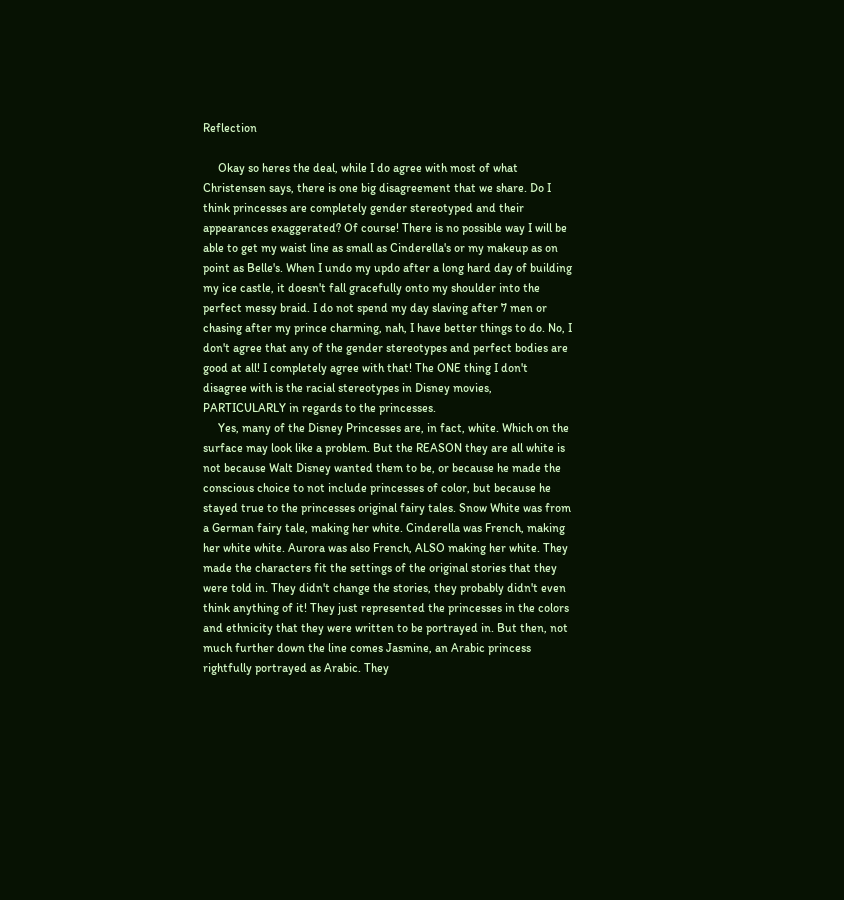Reflection

     Okay so heres the deal, while I do agree with most of what Christensen says, there is one big disagreement that we share. Do I think princesses are completely gender stereotyped and their appearances exaggerated? Of course! There is no possible way I will be able to get my waist line as small as Cinderella's or my makeup as on point as Belle's. When I undo my updo after a long hard day of building my ice castle, it doesn't fall gracefully onto my shoulder into the perfect messy braid. I do not spend my day slaving after 7 men or chasing after my prince charming, nah, I have better things to do. No, I don't agree that any of the gender stereotypes and perfect bodies are good at all! I completely agree with that! The ONE thing I don't disagree with is the racial stereotypes in Disney movies, PARTICULARLY in regards to the princesses.
     Yes, many of the Disney Princesses are, in fact, white. Which on the surface may look like a problem. But the REASON they are all white is not because Walt Disney wanted them to be, or because he made the conscious choice to not include princesses of color, but because he stayed true to the princesses original fairy tales. Snow White was from a German fairy tale, making her white. Cinderella was French, making her white white. Aurora was also French, ALSO making her white. They made the characters fit the settings of the original stories that they were told in. They didn't change the stories, they probably didn't even think anything of it! They just represented the princesses in the colors and ethnicity that they were written to be portrayed in. But then, not much further down the line comes Jasmine, an Arabic princess rightfully portrayed as Arabic. They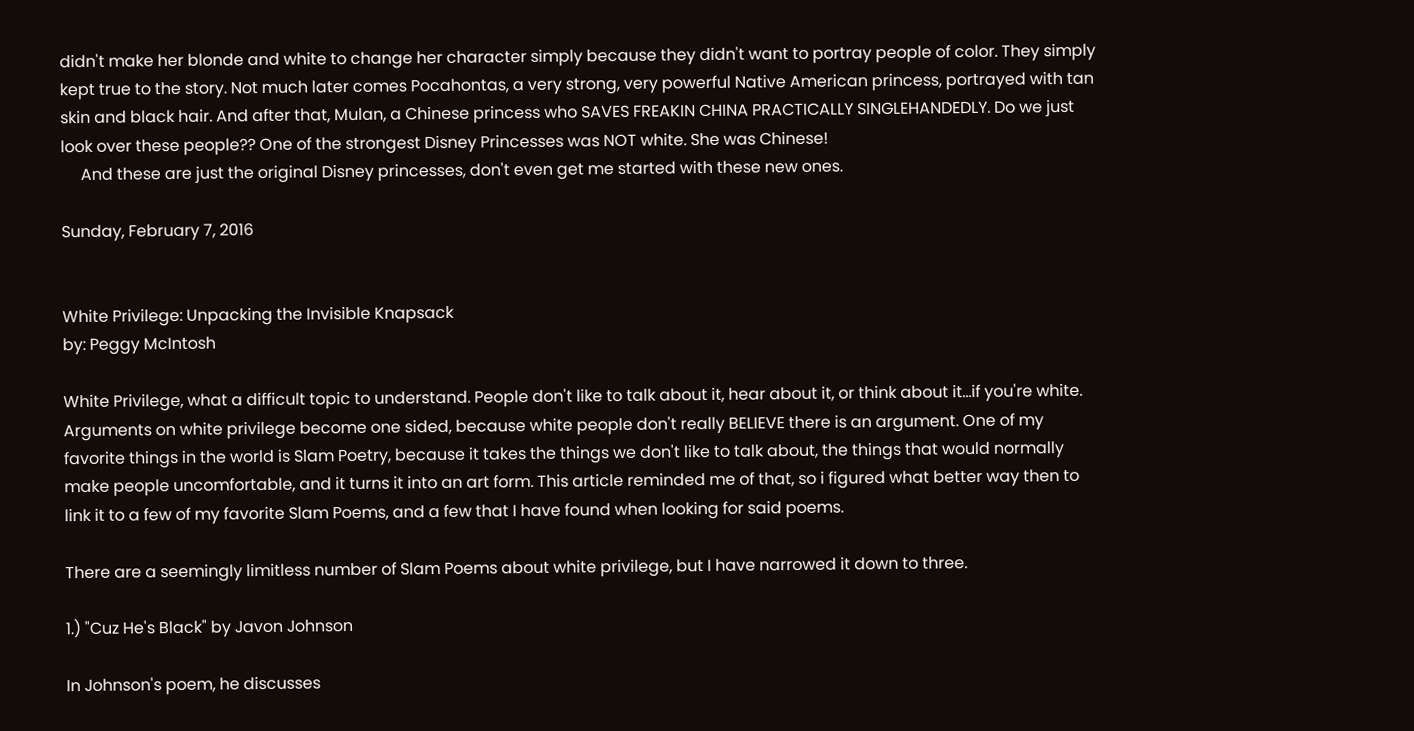didn't make her blonde and white to change her character simply because they didn't want to portray people of color. They simply kept true to the story. Not much later comes Pocahontas, a very strong, very powerful Native American princess, portrayed with tan skin and black hair. And after that, Mulan, a Chinese princess who SAVES FREAKIN CHINA PRACTICALLY SINGLEHANDEDLY. Do we just look over these people?? One of the strongest Disney Princesses was NOT white. She was Chinese!
     And these are just the original Disney princesses, don't even get me started with these new ones.

Sunday, February 7, 2016


White Privilege: Unpacking the Invisible Knapsack
by: Peggy McIntosh

White Privilege, what a difficult topic to understand. People don't like to talk about it, hear about it, or think about it...if you're white. Arguments on white privilege become one sided, because white people don't really BELIEVE there is an argument. One of my favorite things in the world is Slam Poetry, because it takes the things we don't like to talk about, the things that would normally make people uncomfortable, and it turns it into an art form. This article reminded me of that, so i figured what better way then to link it to a few of my favorite Slam Poems, and a few that I have found when looking for said poems.

There are a seemingly limitless number of Slam Poems about white privilege, but I have narrowed it down to three.

1.) "Cuz He's Black" by Javon Johnson

In Johnson's poem, he discusses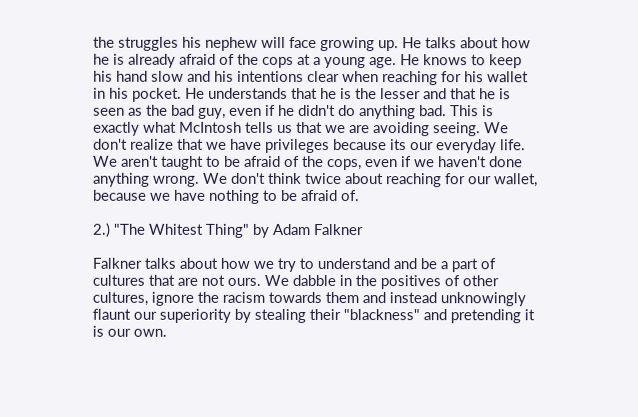the struggles his nephew will face growing up. He talks about how he is already afraid of the cops at a young age. He knows to keep his hand slow and his intentions clear when reaching for his wallet in his pocket. He understands that he is the lesser and that he is seen as the bad guy, even if he didn't do anything bad. This is exactly what McIntosh tells us that we are avoiding seeing. We don't realize that we have privileges because its our everyday life. We aren't taught to be afraid of the cops, even if we haven't done anything wrong. We don't think twice about reaching for our wallet, because we have nothing to be afraid of.

2.) "The Whitest Thing" by Adam Falkner

Falkner talks about how we try to understand and be a part of cultures that are not ours. We dabble in the positives of other cultures, ignore the racism towards them and instead unknowingly flaunt our superiority by stealing their "blackness" and pretending it is our own.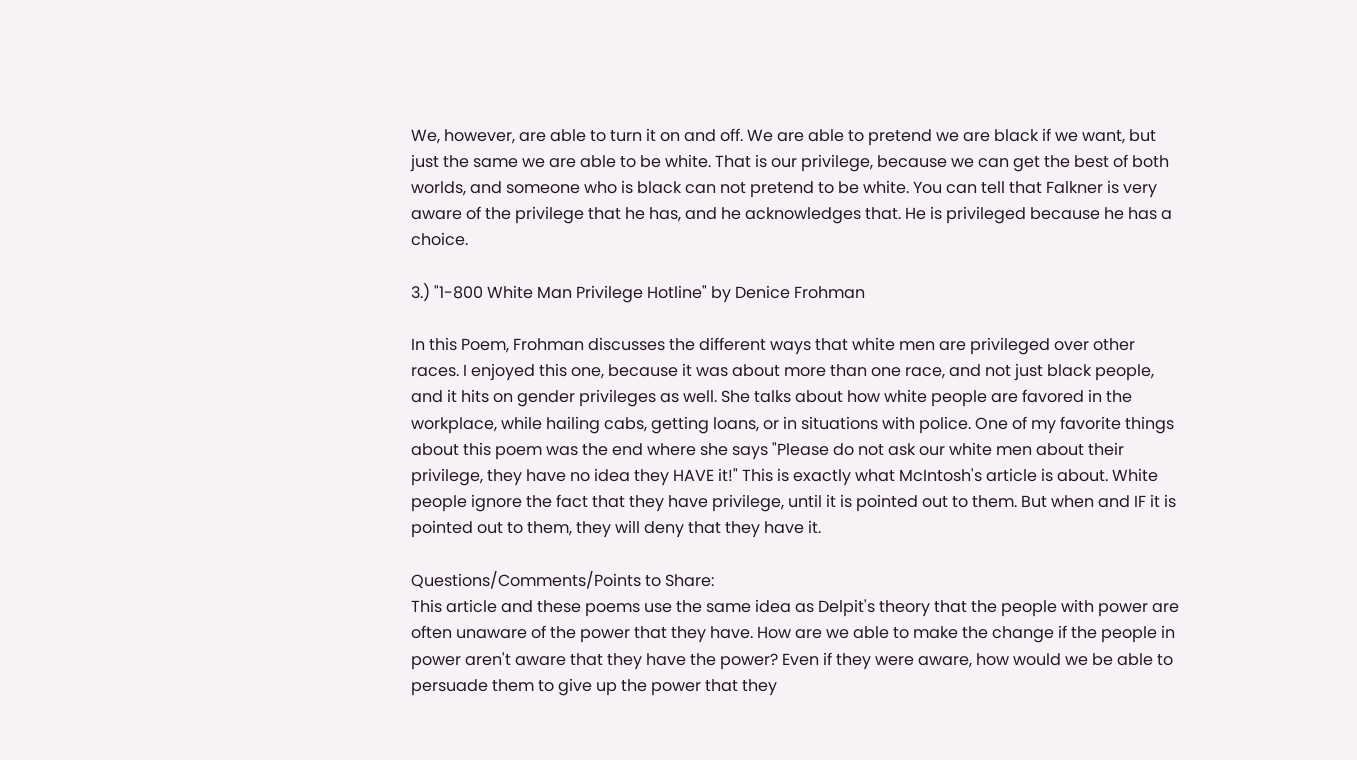We, however, are able to turn it on and off. We are able to pretend we are black if we want, but just the same we are able to be white. That is our privilege, because we can get the best of both worlds, and someone who is black can not pretend to be white. You can tell that Falkner is very aware of the privilege that he has, and he acknowledges that. He is privileged because he has a choice.

3.) "1-800 White Man Privilege Hotline" by Denice Frohman

In this Poem, Frohman discusses the different ways that white men are privileged over other races. I enjoyed this one, because it was about more than one race, and not just black people, and it hits on gender privileges as well. She talks about how white people are favored in the workplace, while hailing cabs, getting loans, or in situations with police. One of my favorite things about this poem was the end where she says "Please do not ask our white men about their privilege, they have no idea they HAVE it!" This is exactly what McIntosh's article is about. White people ignore the fact that they have privilege, until it is pointed out to them. But when and IF it is pointed out to them, they will deny that they have it.

Questions/Comments/Points to Share:
This article and these poems use the same idea as Delpit's theory that the people with power are often unaware of the power that they have. How are we able to make the change if the people in power aren't aware that they have the power? Even if they were aware, how would we be able to persuade them to give up the power that they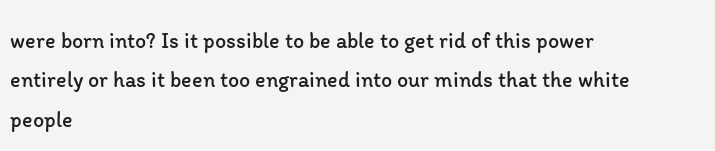were born into? Is it possible to be able to get rid of this power entirely or has it been too engrained into our minds that the white people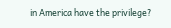in America have the privilege?